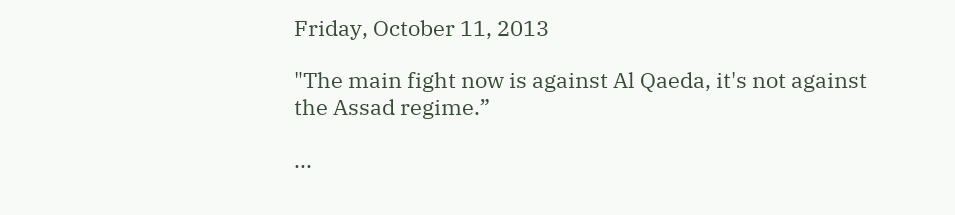Friday, October 11, 2013

"The main fight now is against Al Qaeda, it's not against the Assad regime.”

...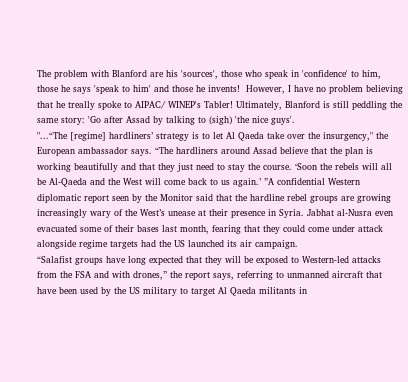The problem with Blanford are his 'sources', those who speak in 'confidence' to him, those he says 'speak to him' and those he invents!  However, I have no problem believing that he treally spoke to AIPAC/ WINEP's Tabler! Ultimately, Blanford is still peddling the same story: 'Go after Assad by talking to (sigh) 'the nice guys'.
"...“The [regime] hardliners’ strategy is to let Al Qaeda take over the insurgency," the European ambassador says. “The hardliners around Assad believe that the plan is working beautifully and that they just need to stay the course. ‘Soon the rebels will all be Al-Qaeda and the West will come back to us again.’ ”A confidential Western diplomatic report seen by the Monitor said that the hardline rebel groups are growing increasingly wary of the West’s unease at their presence in Syria. Jabhat al-Nusra even evacuated some of their bases last month, fearing that they could come under attack alongside regime targets had the US launched its air campaign.
“Salafist groups have long expected that they will be exposed to Western-led attacks from the FSA and with drones,” the report says, referring to unmanned aircraft that have been used by the US military to target Al Qaeda militants in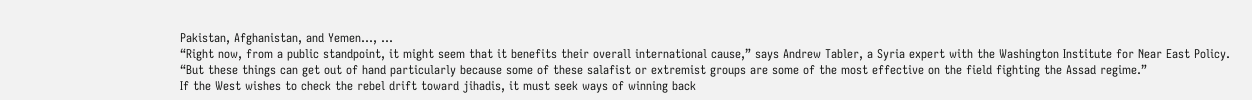Pakistan, Afghanistan, and Yemen..., ...
“Right now, from a public standpoint, it might seem that it benefits their overall international cause,” says Andrew Tabler, a Syria expert with the Washington Institute for Near East Policy. “But these things can get out of hand particularly because some of these salafist or extremist groups are some of the most effective on the field fighting the Assad regime.”
If the West wishes to check the rebel drift toward jihadis, it must seek ways of winning back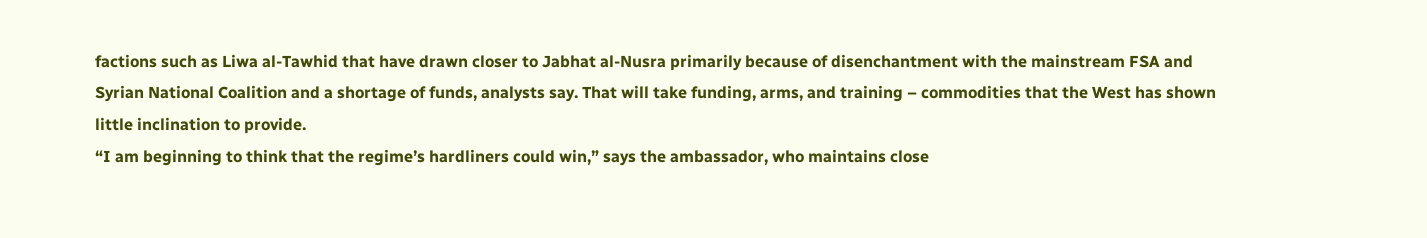factions such as Liwa al-Tawhid that have drawn closer to Jabhat al-Nusra primarily because of disenchantment with the mainstream FSA and Syrian National Coalition and a shortage of funds, analysts say. That will take funding, arms, and training – commodities that the West has shown little inclination to provide.
“I am beginning to think that the regime’s hardliners could win,” says the ambassador, who maintains close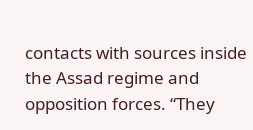contacts with sources inside the Assad regime and opposition forces. “They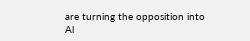are turning the opposition into Al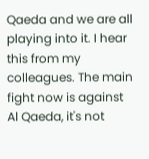Qaeda and we are all playing into it. I hear this from my colleagues. The main fight now is against Al Qaeda, it's not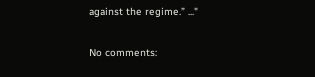against the regime.” ..."

No comments: